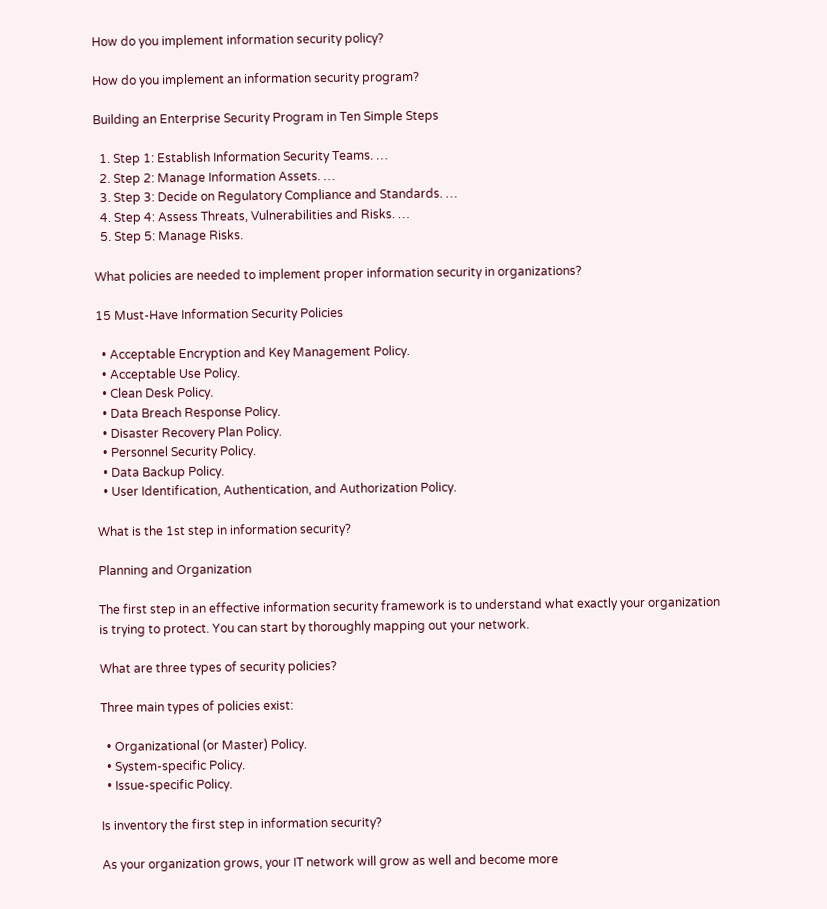How do you implement information security policy?

How do you implement an information security program?

Building an Enterprise Security Program in Ten Simple Steps

  1. Step 1: Establish Information Security Teams. …
  2. Step 2: Manage Information Assets. …
  3. Step 3: Decide on Regulatory Compliance and Standards. …
  4. Step 4: Assess Threats, Vulnerabilities and Risks. …
  5. Step 5: Manage Risks.

What policies are needed to implement proper information security in organizations?

15 Must-Have Information Security Policies

  • Acceptable Encryption and Key Management Policy.
  • Acceptable Use Policy.
  • Clean Desk Policy.
  • Data Breach Response Policy.
  • Disaster Recovery Plan Policy.
  • Personnel Security Policy.
  • Data Backup Policy.
  • User Identification, Authentication, and Authorization Policy.

What is the 1st step in information security?

Planning and Organization

The first step in an effective information security framework is to understand what exactly your organization is trying to protect. You can start by thoroughly mapping out your network.

What are three types of security policies?

Three main types of policies exist:

  • Organizational (or Master) Policy.
  • System-specific Policy.
  • Issue-specific Policy.

Is inventory the first step in information security?

As your organization grows, your IT network will grow as well and become more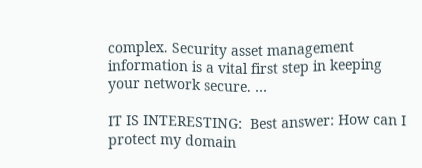complex. Security asset management information is a vital first step in keeping your network secure. …

IT IS INTERESTING:  Best answer: How can I protect my domain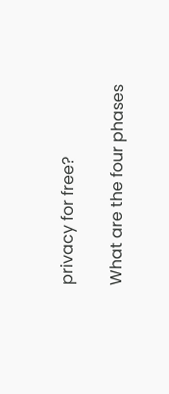privacy for free?

What are the four phases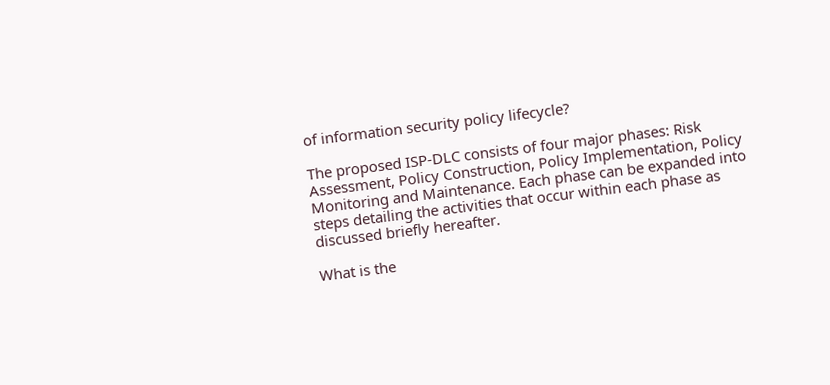of information security policy lifecycle?

The proposed ISP-DLC consists of four major phases: Risk Assessment, Policy Construction, Policy Implementation, Policy Monitoring and Maintenance. Each phase can be expanded into steps detailing the activities that occur within each phase as discussed briefly hereafter.

What is the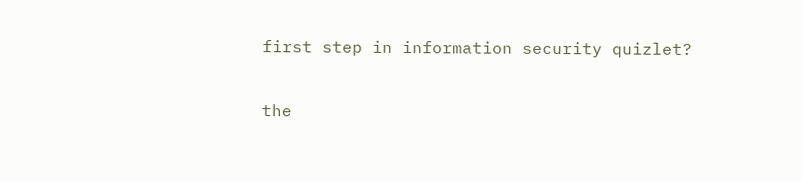first step in information security quizlet?

the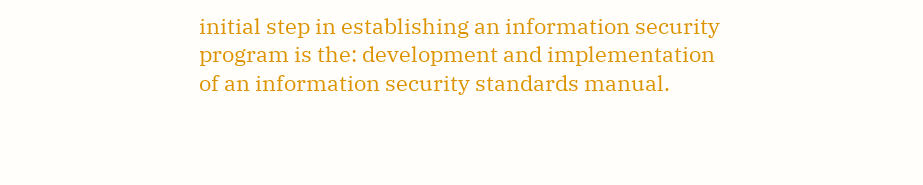initial step in establishing an information security program is the: development and implementation of an information security standards manual.